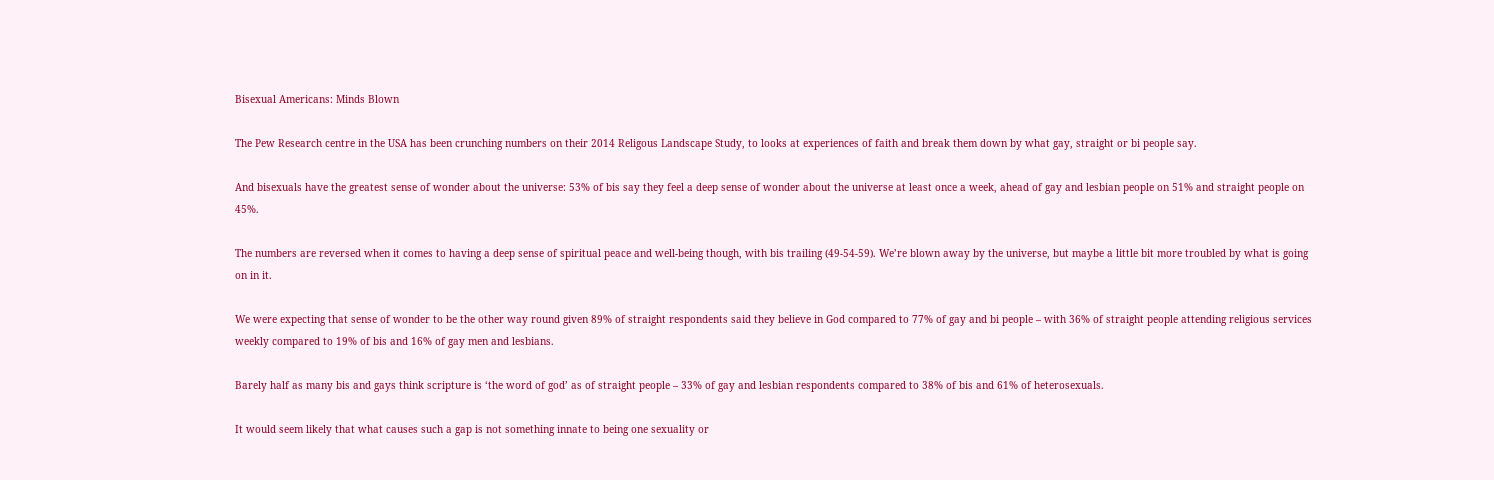Bisexual Americans: Minds Blown

The Pew Research centre in the USA has been crunching numbers on their 2014 Religous Landscape Study, to looks at experiences of faith and break them down by what gay, straight or bi people say.

And bisexuals have the greatest sense of wonder about the universe: 53% of bis say they feel a deep sense of wonder about the universe at least once a week, ahead of gay and lesbian people on 51% and straight people on 45%.

The numbers are reversed when it comes to having a deep sense of spiritual peace and well-being though, with bis trailing (49-54-59). We’re blown away by the universe, but maybe a little bit more troubled by what is going on in it.

We were expecting that sense of wonder to be the other way round given 89% of straight respondents said they believe in God compared to 77% of gay and bi people – with 36% of straight people attending religious services weekly compared to 19% of bis and 16% of gay men and lesbians.

Barely half as many bis and gays think scripture is ‘the word of god’ as of straight people – 33% of gay and lesbian respondents compared to 38% of bis and 61% of heterosexuals.

It would seem likely that what causes such a gap is not something innate to being one sexuality or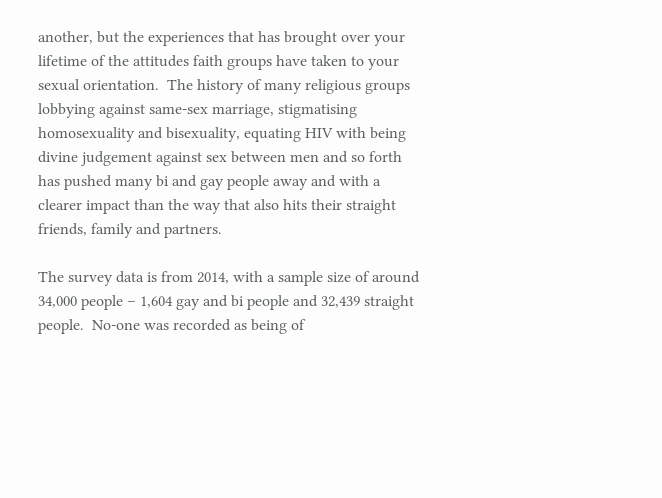another, but the experiences that has brought over your lifetime of the attitudes faith groups have taken to your sexual orientation.  The history of many religious groups lobbying against same-sex marriage, stigmatising homosexuality and bisexuality, equating HIV with being divine judgement against sex between men and so forth has pushed many bi and gay people away and with a clearer impact than the way that also hits their straight friends, family and partners.

The survey data is from 2014, with a sample size of around 34,000 people – 1,604 gay and bi people and 32,439 straight people.  No-one was recorded as being of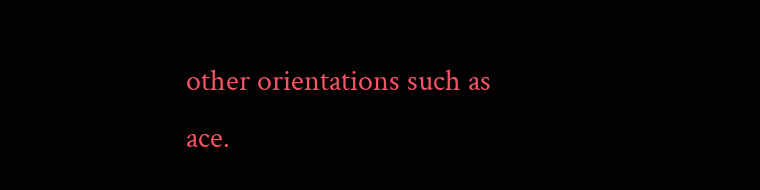other orientations such as ace.